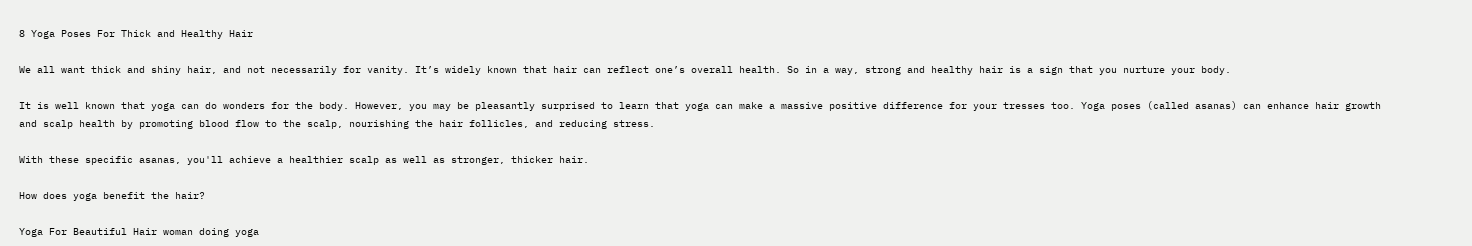8 Yoga Poses For Thick and Healthy Hair

We all want thick and shiny hair, and not necessarily for vanity. It’s widely known that hair can reflect one’s overall health. So in a way, strong and healthy hair is a sign that you nurture your body.

It is well known that yoga can do wonders for the body. However, you may be pleasantly surprised to learn that yoga can make a massive positive difference for your tresses too. Yoga poses (called asanas) can enhance hair growth and scalp health by promoting blood flow to the scalp, nourishing the hair follicles, and reducing stress.

With these specific asanas, you'll achieve a healthier scalp as well as stronger, thicker hair.

How does yoga benefit the hair?

Yoga For Beautiful Hair woman doing yoga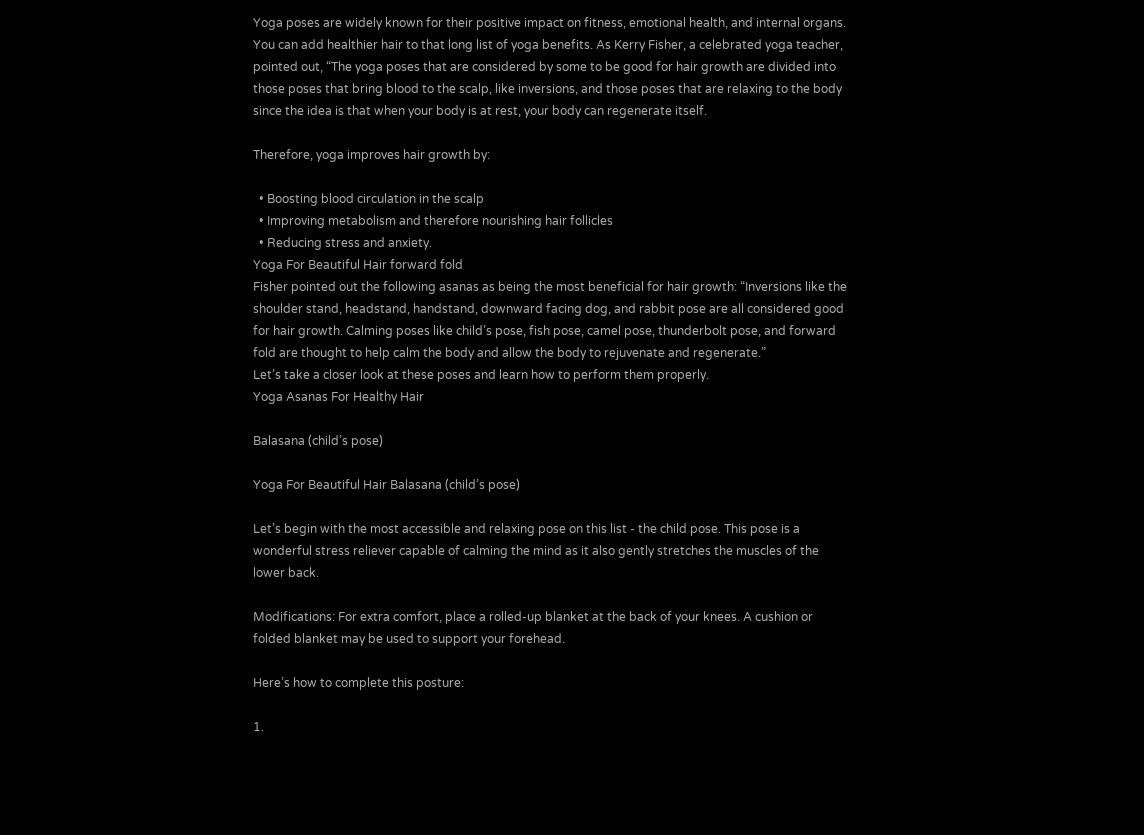Yoga poses are widely known for their positive impact on fitness, emotional health, and internal organs. You can add healthier hair to that long list of yoga benefits. As Kerry Fisher, a celebrated yoga teacher, pointed out, “The yoga poses that are considered by some to be good for hair growth are divided into those poses that bring blood to the scalp, like inversions, and those poses that are relaxing to the body since the idea is that when your body is at rest, your body can regenerate itself.

Therefore, yoga improves hair growth by:

  • Boosting blood circulation in the scalp
  • Improving metabolism and therefore nourishing hair follicles
  • Reducing stress and anxiety.
Yoga For Beautiful Hair forward fold
Fisher pointed out the following asanas as being the most beneficial for hair growth: “Inversions like the shoulder stand, headstand, handstand, downward facing dog, and rabbit pose are all considered good for hair growth. Calming poses like child’s pose, fish pose, camel pose, thunderbolt pose, and forward fold are thought to help calm the body and allow the body to rejuvenate and regenerate.”
Let’s take a closer look at these poses and learn how to perform them properly.
Yoga Asanas For Healthy Hair

Balasana (child’s pose)

Yoga For Beautiful Hair Balasana (child’s pose)

Let’s begin with the most accessible and relaxing pose on this list - the child pose. This pose is a wonderful stress reliever capable of calming the mind as it also gently stretches the muscles of the lower back.

Modifications: For extra comfort, place a rolled-up blanket at the back of your knees. A cushion or folded blanket may be used to support your forehead.

Here’s how to complete this posture:

1.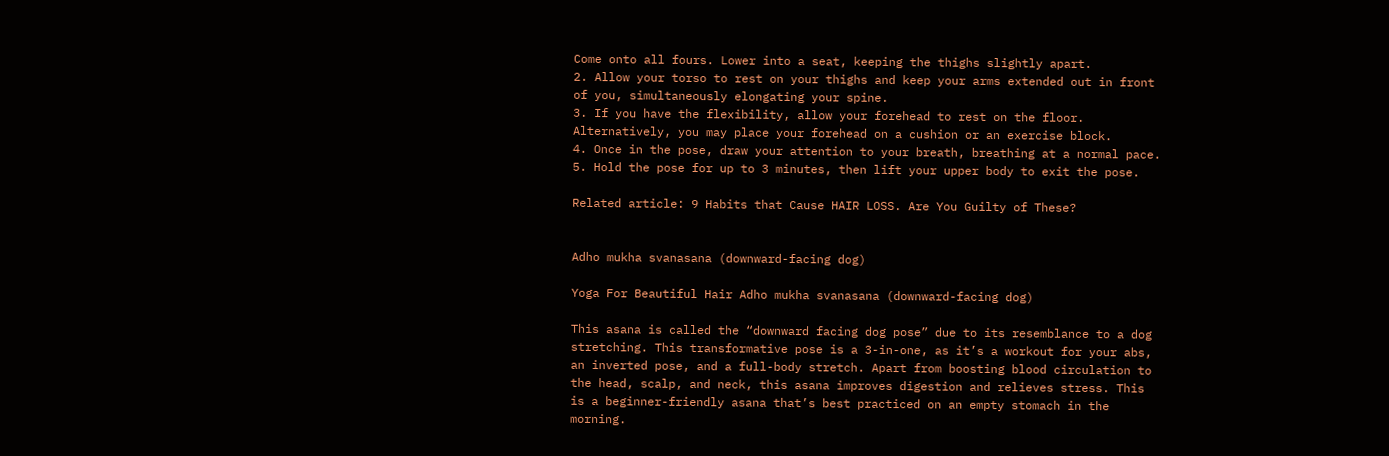Come onto all fours. Lower into a seat, keeping the thighs slightly apart.
2. Allow your torso to rest on your thighs and keep your arms extended out in front of you, simultaneously elongating your spine.
3. If you have the flexibility, allow your forehead to rest on the floor. Alternatively, you may place your forehead on a cushion or an exercise block.
4. Once in the pose, draw your attention to your breath, breathing at a normal pace.
5. Hold the pose for up to 3 minutes, then lift your upper body to exit the pose.

Related article: 9 Habits that Cause HAIR LOSS. Are You Guilty of These?


Adho mukha svanasana (downward-facing dog)

Yoga For Beautiful Hair Adho mukha svanasana (downward-facing dog)

This asana is called the “downward facing dog pose” due to its resemblance to a dog stretching. This transformative pose is a 3-in-one, as it’s a workout for your abs, an inverted pose, and a full-body stretch. Apart from boosting blood circulation to the head, scalp, and neck, this asana improves digestion and relieves stress. This is a beginner-friendly asana that’s best practiced on an empty stomach in the morning.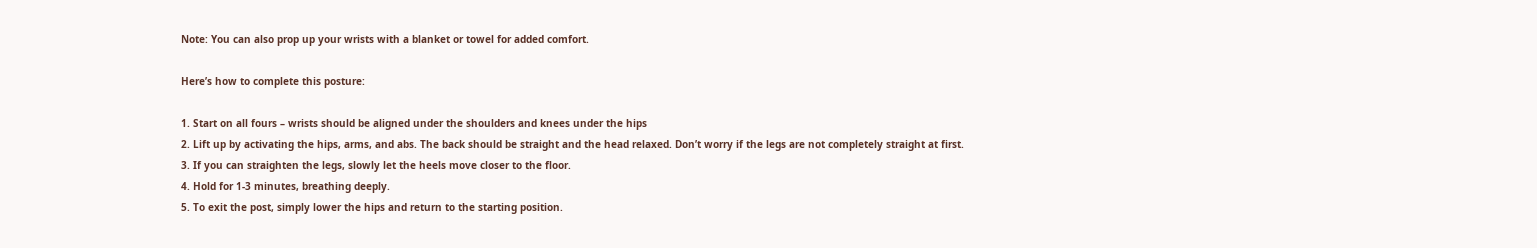Note: You can also prop up your wrists with a blanket or towel for added comfort.

Here’s how to complete this posture:

1. Start on all fours – wrists should be aligned under the shoulders and knees under the hips
2. Lift up by activating the hips, arms, and abs. The back should be straight and the head relaxed. Don’t worry if the legs are not completely straight at first.
3. If you can straighten the legs, slowly let the heels move closer to the floor.
4. Hold for 1-3 minutes, breathing deeply.
5. To exit the post, simply lower the hips and return to the starting position.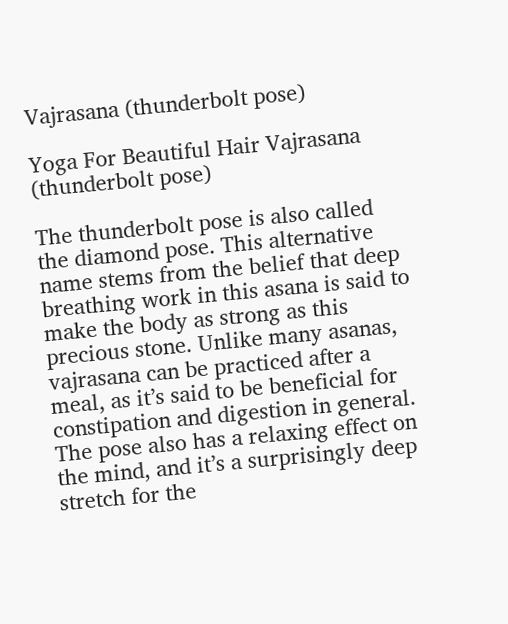Vajrasana (thunderbolt pose)

Yoga For Beautiful Hair Vajrasana (thunderbolt pose)

The thunderbolt pose is also called the diamond pose. This alternative name stems from the belief that deep breathing work in this asana is said to make the body as strong as this precious stone. Unlike many asanas, vajrasana can be practiced after a meal, as it’s said to be beneficial for constipation and digestion in general. The pose also has a relaxing effect on the mind, and it’s a surprisingly deep stretch for the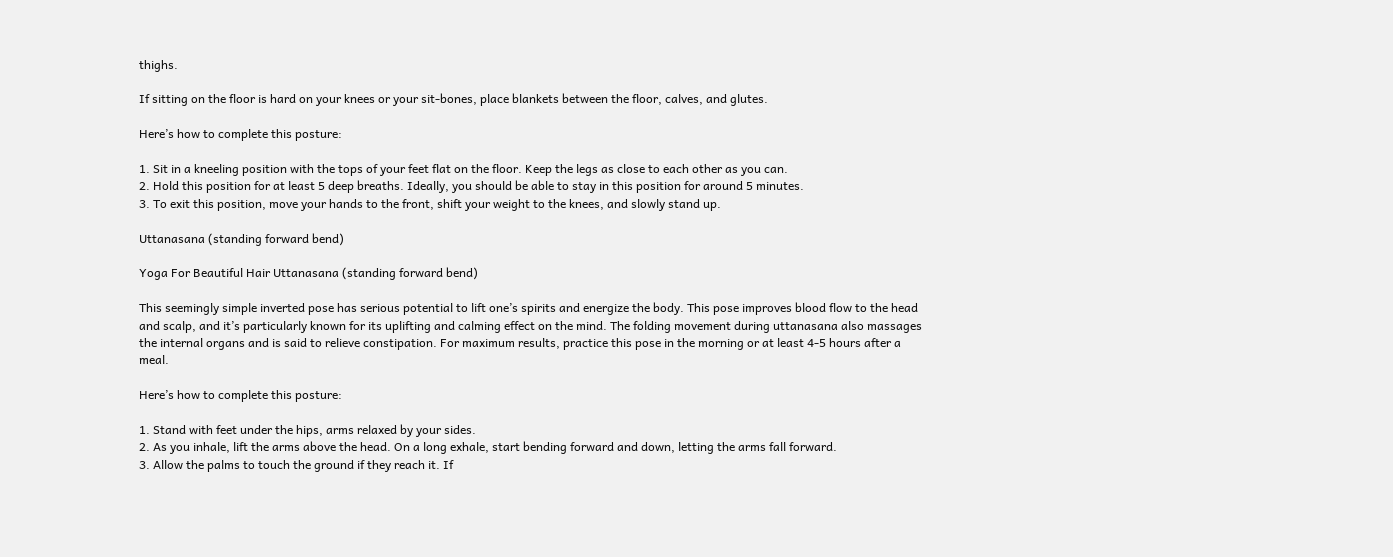thighs.

If sitting on the floor is hard on your knees or your sit-bones, place blankets between the floor, calves, and glutes.

Here’s how to complete this posture:

1. Sit in a kneeling position with the tops of your feet flat on the floor. Keep the legs as close to each other as you can.
2. Hold this position for at least 5 deep breaths. Ideally, you should be able to stay in this position for around 5 minutes.
3. To exit this position, move your hands to the front, shift your weight to the knees, and slowly stand up.

Uttanasana (standing forward bend)

Yoga For Beautiful Hair Uttanasana (standing forward bend)

This seemingly simple inverted pose has serious potential to lift one’s spirits and energize the body. This pose improves blood flow to the head and scalp, and it’s particularly known for its uplifting and calming effect on the mind. The folding movement during uttanasana also massages the internal organs and is said to relieve constipation. For maximum results, practice this pose in the morning or at least 4-5 hours after a meal.

Here’s how to complete this posture:

1. Stand with feet under the hips, arms relaxed by your sides.
2. As you inhale, lift the arms above the head. On a long exhale, start bending forward and down, letting the arms fall forward.
3. Allow the palms to touch the ground if they reach it. If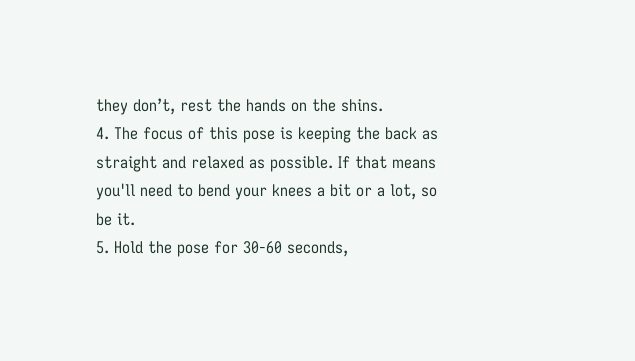they don’t, rest the hands on the shins.
4. The focus of this pose is keeping the back as straight and relaxed as possible. If that means you'll need to bend your knees a bit or a lot, so be it.
5. Hold the pose for 30-60 seconds,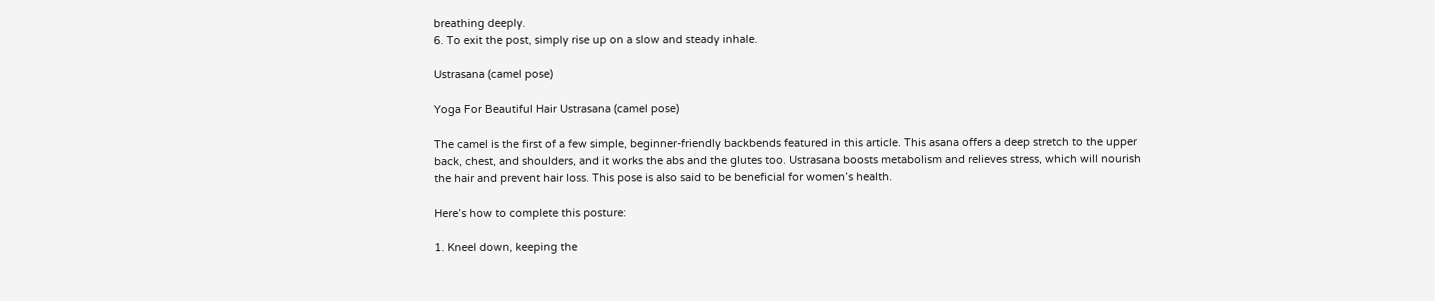breathing deeply.
6. To exit the post, simply rise up on a slow and steady inhale.

Ustrasana (camel pose)

Yoga For Beautiful Hair Ustrasana (camel pose)

The camel is the first of a few simple, beginner-friendly backbends featured in this article. This asana offers a deep stretch to the upper back, chest, and shoulders, and it works the abs and the glutes too. Ustrasana boosts metabolism and relieves stress, which will nourish the hair and prevent hair loss. This pose is also said to be beneficial for women’s health.

Here’s how to complete this posture:

1. Kneel down, keeping the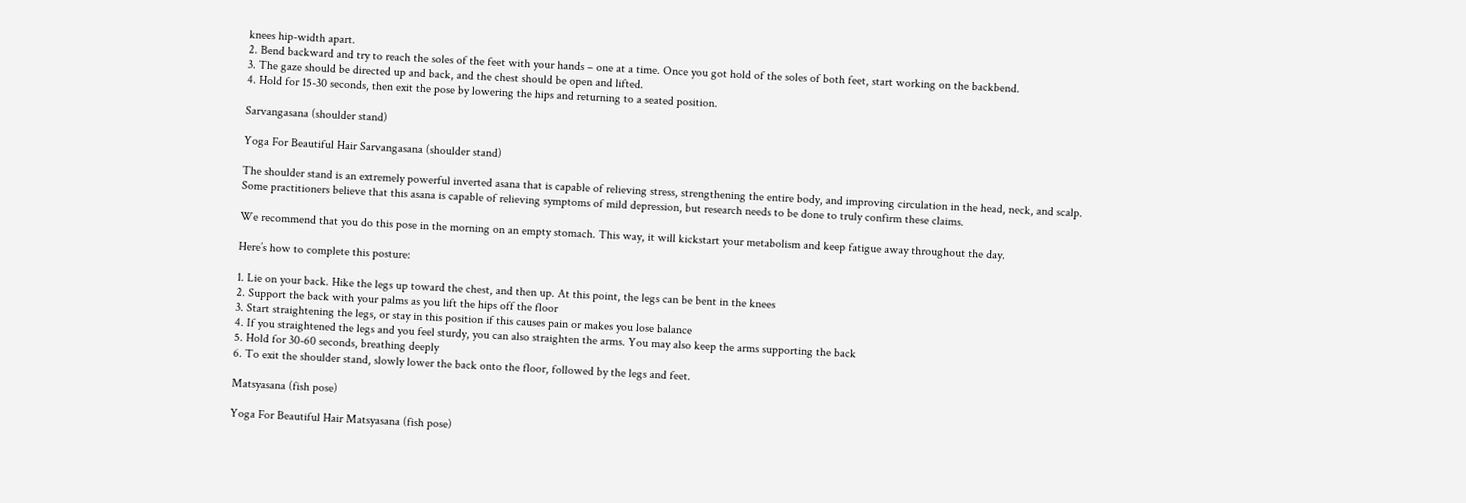knees hip-width apart.
2. Bend backward and try to reach the soles of the feet with your hands – one at a time. Once you got hold of the soles of both feet, start working on the backbend.
3. The gaze should be directed up and back, and the chest should be open and lifted.
4. Hold for 15-30 seconds, then exit the pose by lowering the hips and returning to a seated position.

Sarvangasana (shoulder stand)

Yoga For Beautiful Hair Sarvangasana (shoulder stand)

The shoulder stand is an extremely powerful inverted asana that is capable of relieving stress, strengthening the entire body, and improving circulation in the head, neck, and scalp. Some practitioners believe that this asana is capable of relieving symptoms of mild depression, but research needs to be done to truly confirm these claims.

We recommend that you do this pose in the morning on an empty stomach. This way, it will kickstart your metabolism and keep fatigue away throughout the day.

Here’s how to complete this posture:

1. Lie on your back. Hike the legs up toward the chest, and then up. At this point, the legs can be bent in the knees
2. Support the back with your palms as you lift the hips off the floor
3. Start straightening the legs, or stay in this position if this causes pain or makes you lose balance
4. If you straightened the legs and you feel sturdy, you can also straighten the arms. You may also keep the arms supporting the back
5. Hold for 30-60 seconds, breathing deeply
6. To exit the shoulder stand, slowly lower the back onto the floor, followed by the legs and feet.

Matsyasana (fish pose)

Yoga For Beautiful Hair Matsyasana (fish pose)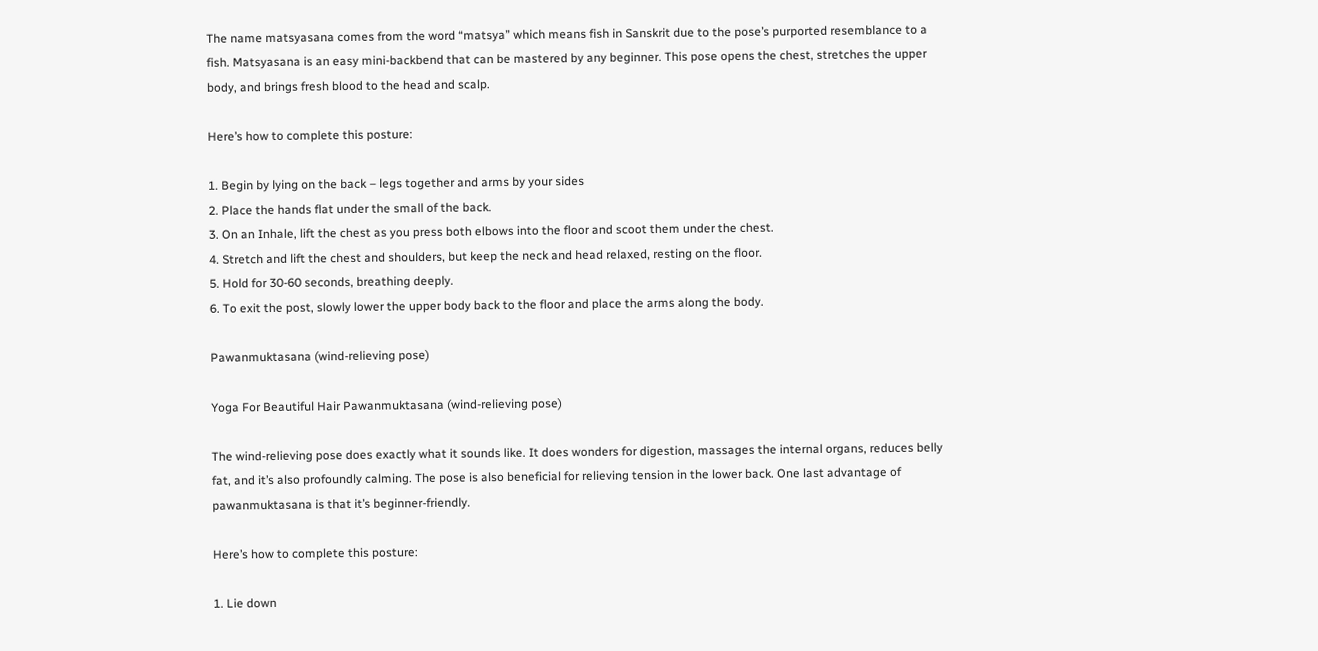The name matsyasana comes from the word “matsya” which means fish in Sanskrit due to the pose’s purported resemblance to a fish. Matsyasana is an easy mini-backbend that can be mastered by any beginner. This pose opens the chest, stretches the upper body, and brings fresh blood to the head and scalp.

Here’s how to complete this posture:

1. Begin by lying on the back – legs together and arms by your sides
2. Place the hands flat under the small of the back.
3. On an Inhale, lift the chest as you press both elbows into the floor and scoot them under the chest.
4. Stretch and lift the chest and shoulders, but keep the neck and head relaxed, resting on the floor.
5. Hold for 30-60 seconds, breathing deeply.
6. To exit the post, slowly lower the upper body back to the floor and place the arms along the body.

Pawanmuktasana (wind-relieving pose)

Yoga For Beautiful Hair Pawanmuktasana (wind-relieving pose)

The wind-relieving pose does exactly what it sounds like. It does wonders for digestion, massages the internal organs, reduces belly fat, and it’s also profoundly calming. The pose is also beneficial for relieving tension in the lower back. One last advantage of pawanmuktasana is that it’s beginner-friendly.

Here’s how to complete this posture:

1. Lie down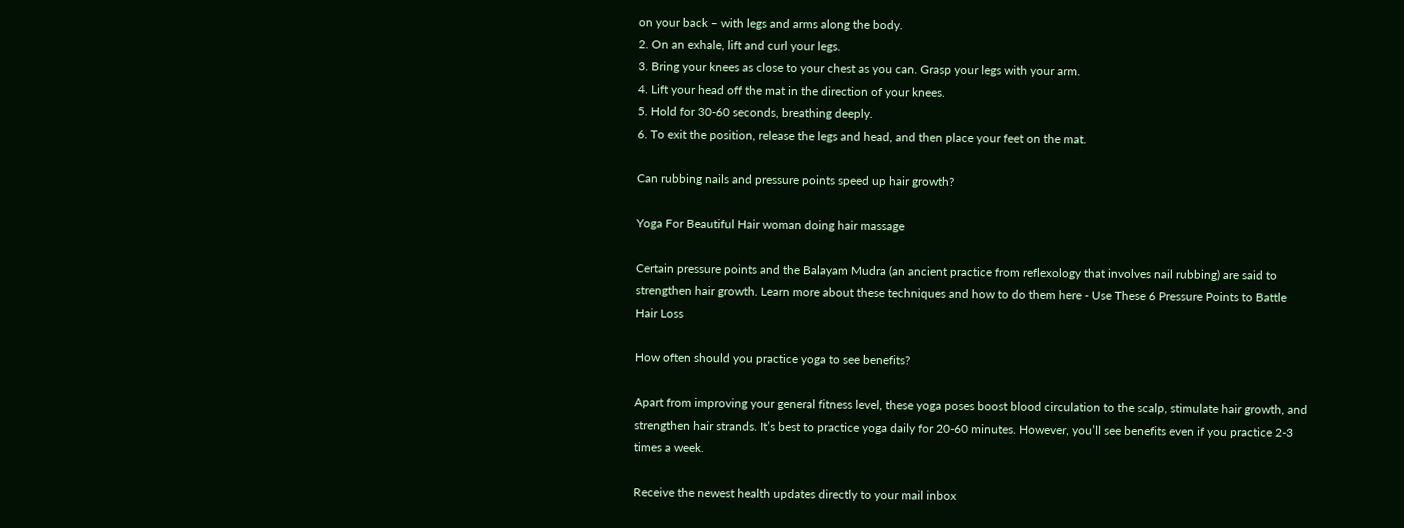on your back – with legs and arms along the body.
2. On an exhale, lift and curl your legs.
3. Bring your knees as close to your chest as you can. Grasp your legs with your arm.
4. Lift your head off the mat in the direction of your knees.
5. Hold for 30-60 seconds, breathing deeply.
6. To exit the position, release the legs and head, and then place your feet on the mat.

Can rubbing nails and pressure points speed up hair growth?

Yoga For Beautiful Hair woman doing hair massage

Certain pressure points and the Balayam Mudra (an ancient practice from reflexology that involves nail rubbing) are said to strengthen hair growth. Learn more about these techniques and how to do them here - Use These 6 Pressure Points to Battle Hair Loss

How often should you practice yoga to see benefits?

Apart from improving your general fitness level, these yoga poses boost blood circulation to the scalp, stimulate hair growth, and strengthen hair strands. It’s best to practice yoga daily for 20-60 minutes. However, you’ll see benefits even if you practice 2-3 times a week.

Receive the newest health updates directly to your mail inbox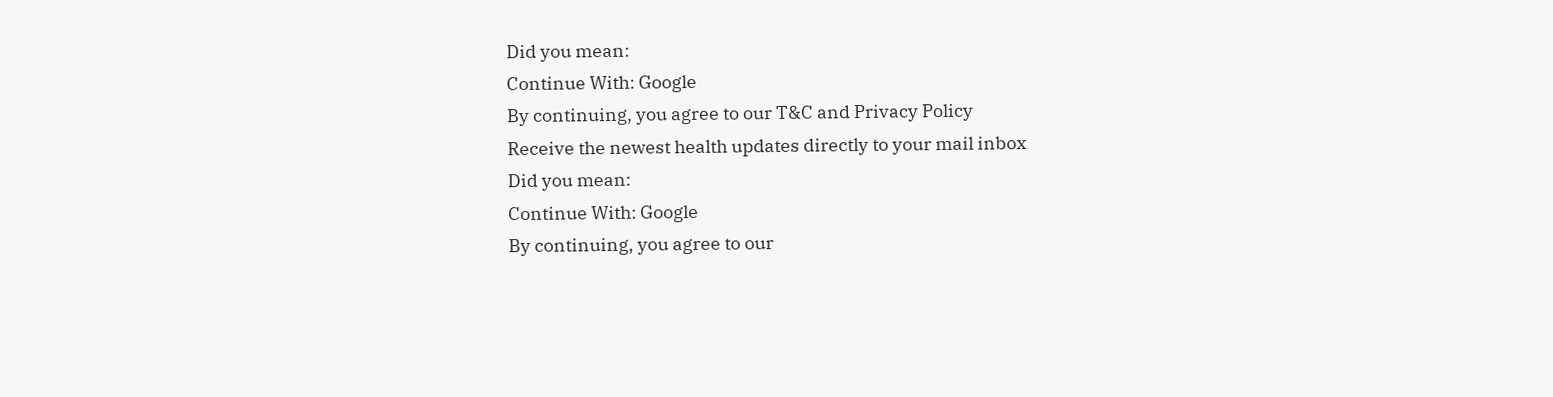Did you mean:
Continue With: Google
By continuing, you agree to our T&C and Privacy Policy
Receive the newest health updates directly to your mail inbox
Did you mean:
Continue With: Google
By continuing, you agree to our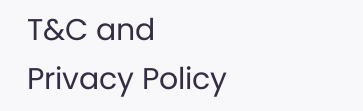T&C and Privacy Policy